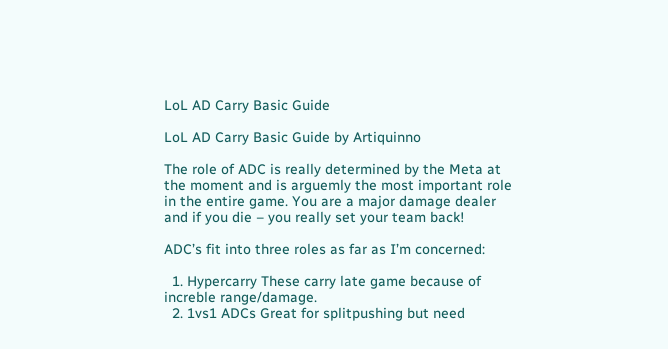LoL AD Carry Basic Guide

LoL AD Carry Basic Guide by Artiquinno

The role of ADC is really determined by the Meta at the moment and is arguemly the most important role in the entire game. You are a major damage dealer and if you die – you really set your team back!

ADC’s fit into three roles as far as I’m concerned:

  1. Hypercarry These carry late game because of increble range/damage.
  2. 1vs1 ADCs Great for splitpushing but need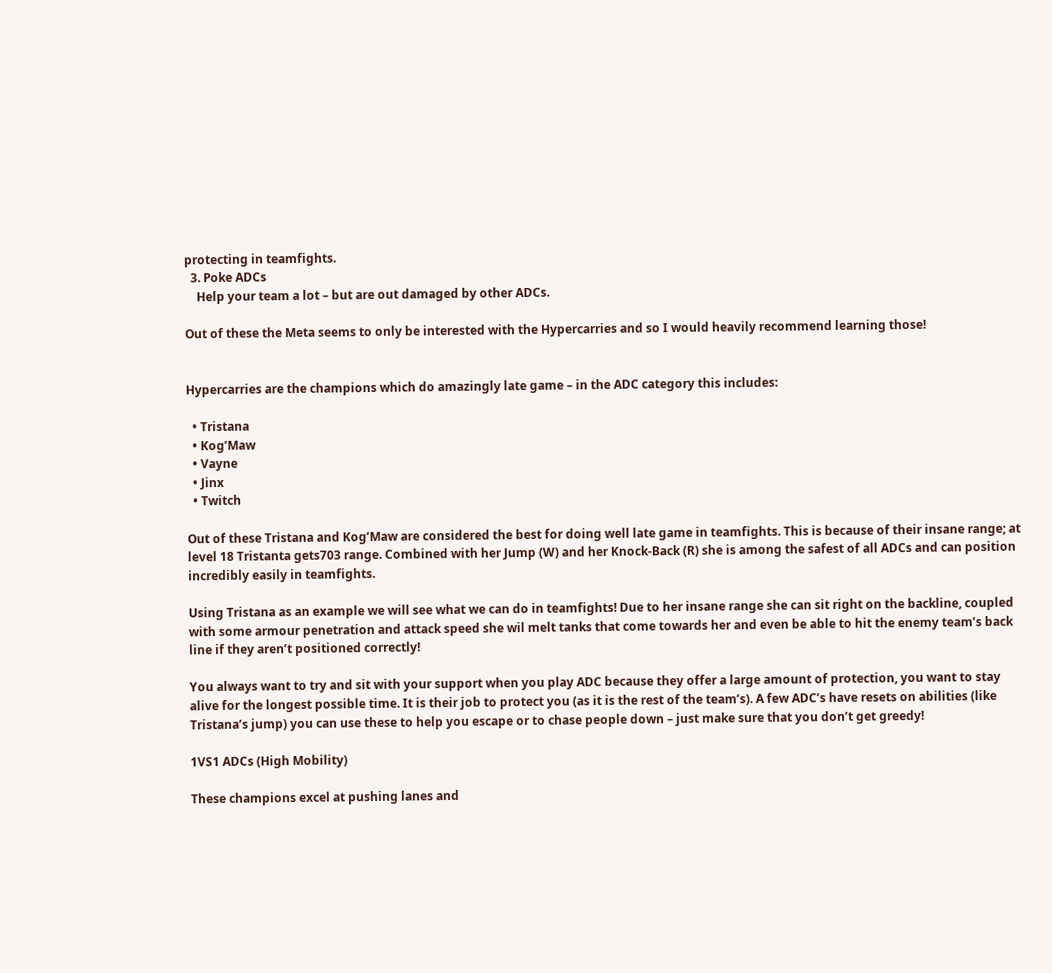protecting in teamfights.
  3. Poke ADCs
    Help your team a lot – but are out damaged by other ADCs.

Out of these the Meta seems to only be interested with the Hypercarries and so I would heavily recommend learning those!


Hypercarries are the champions which do amazingly late game – in the ADC category this includes:

  • Tristana
  • Kog’Maw
  • Vayne
  • Jinx
  • Twitch

Out of these Tristana and Kog’Maw are considered the best for doing well late game in teamfights. This is because of their insane range; at level 18 Tristanta gets703 range. Combined with her Jump (W) and her Knock-Back (R) she is among the safest of all ADCs and can position incredibly easily in teamfights.

Using Tristana as an example we will see what we can do in teamfights! Due to her insane range she can sit right on the backline, coupled with some armour penetration and attack speed she wil melt tanks that come towards her and even be able to hit the enemy team’s back line if they aren’t positioned correctly!

You always want to try and sit with your support when you play ADC because they offer a large amount of protection, you want to stay alive for the longest possible time. It is their job to protect you (as it is the rest of the team’s). A few ADC’s have resets on abilities (like Tristana’s jump) you can use these to help you escape or to chase people down – just make sure that you don’t get greedy!

1VS1 ADCs (High Mobility)

These champions excel at pushing lanes and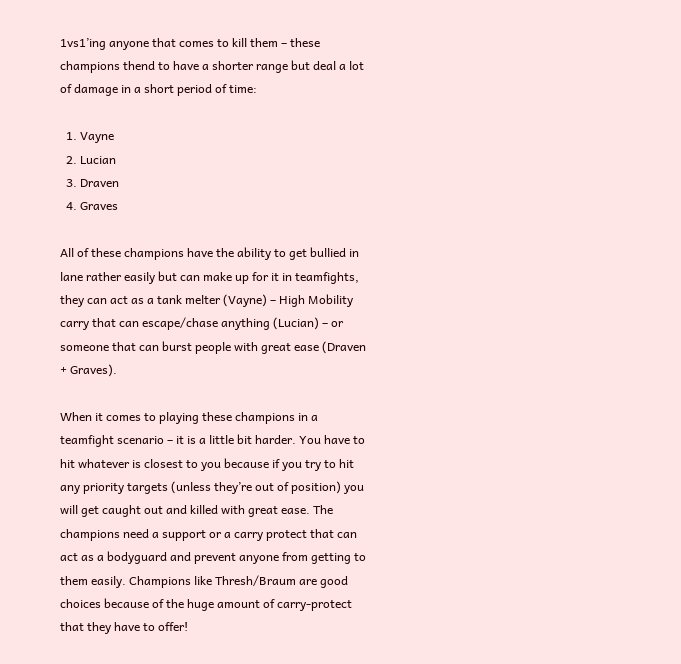1vs1’ing anyone that comes to kill them – these champions thend to have a shorter range but deal a lot of damage in a short period of time:

  1. Vayne
  2. Lucian
  3. Draven
  4. Graves

All of these champions have the ability to get bullied in lane rather easily but can make up for it in teamfights, they can act as a tank melter (Vayne) – High Mobility carry that can escape/chase anything (Lucian) – or someone that can burst people with great ease (Draven + Graves).

When it comes to playing these champions in a teamfight scenario – it is a little bit harder. You have to hit whatever is closest to you because if you try to hit any priority targets (unless they’re out of position) you will get caught out and killed with great ease. The champions need a support or a carry protect that can act as a bodyguard and prevent anyone from getting to them easily. Champions like Thresh/Braum are good choices because of the huge amount of carry-protect that they have to offer!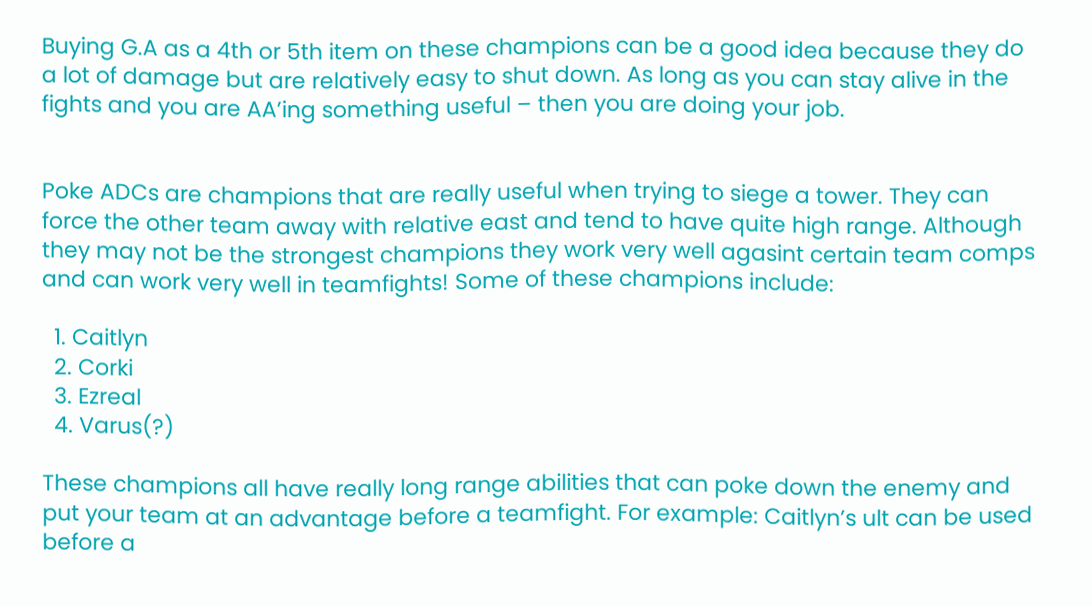Buying G.A as a 4th or 5th item on these champions can be a good idea because they do a lot of damage but are relatively easy to shut down. As long as you can stay alive in the fights and you are AA’ing something useful – then you are doing your job.


Poke ADCs are champions that are really useful when trying to siege a tower. They can force the other team away with relative east and tend to have quite high range. Although they may not be the strongest champions they work very well agasint certain team comps and can work very well in teamfights! Some of these champions include:

  1. Caitlyn
  2. Corki
  3. Ezreal
  4. Varus(?)

These champions all have really long range abilities that can poke down the enemy and put your team at an advantage before a teamfight. For example: Caitlyn’s ult can be used before a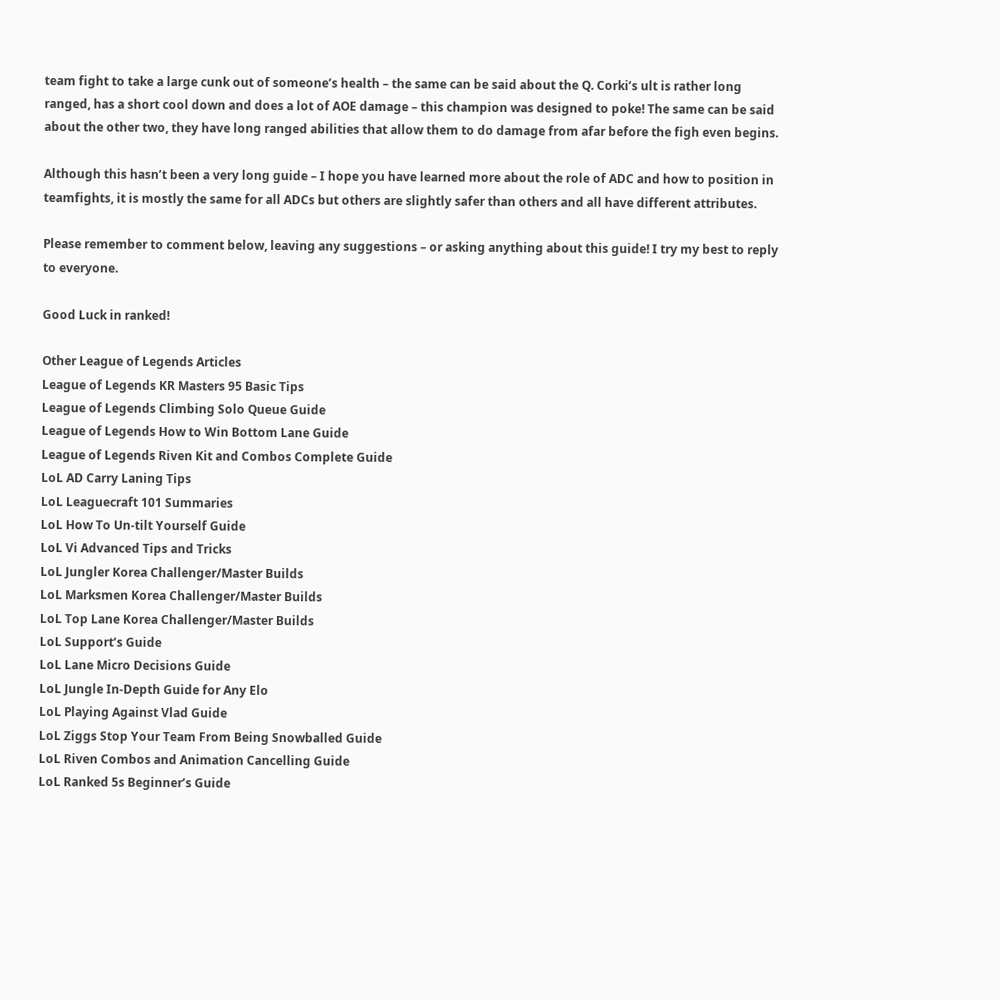team fight to take a large cunk out of someone’s health – the same can be said about the Q. Corki’s ult is rather long ranged, has a short cool down and does a lot of AOE damage – this champion was designed to poke! The same can be said about the other two, they have long ranged abilities that allow them to do damage from afar before the figh even begins.

Although this hasn’t been a very long guide – I hope you have learned more about the role of ADC and how to position in teamfights, it is mostly the same for all ADCs but others are slightly safer than others and all have different attributes.

Please remember to comment below, leaving any suggestions – or asking anything about this guide! I try my best to reply to everyone.

Good Luck in ranked!

Other League of Legends Articles
League of Legends KR Masters 95 Basic Tips
League of Legends Climbing Solo Queue Guide
League of Legends How to Win Bottom Lane Guide
League of Legends Riven Kit and Combos Complete Guide
LoL AD Carry Laning Tips
LoL Leaguecraft 101 Summaries
LoL How To Un-tilt Yourself Guide
LoL Vi Advanced Tips and Tricks
LoL Jungler Korea Challenger/Master Builds
LoL Marksmen Korea Challenger/Master Builds
LoL Top Lane Korea Challenger/Master Builds
LoL Support’s Guide
LoL Lane Micro Decisions Guide
LoL Jungle In-Depth Guide for Any Elo
LoL Playing Against Vlad Guide
LoL Ziggs Stop Your Team From Being Snowballed Guide
LoL Riven Combos and Animation Cancelling Guide
LoL Ranked 5s Beginner’s Guide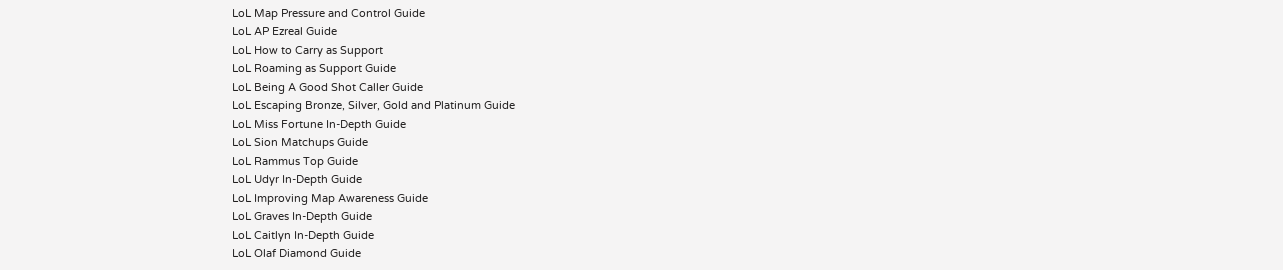LoL Map Pressure and Control Guide
LoL AP Ezreal Guide
LoL How to Carry as Support
LoL Roaming as Support Guide
LoL Being A Good Shot Caller Guide
LoL Escaping Bronze, Silver, Gold and Platinum Guide
LoL Miss Fortune In-Depth Guide
LoL Sion Matchups Guide
LoL Rammus Top Guide
LoL Udyr In-Depth Guide
LoL Improving Map Awareness Guide
LoL Graves In-Depth Guide
LoL Caitlyn In-Depth Guide
LoL Olaf Diamond Guide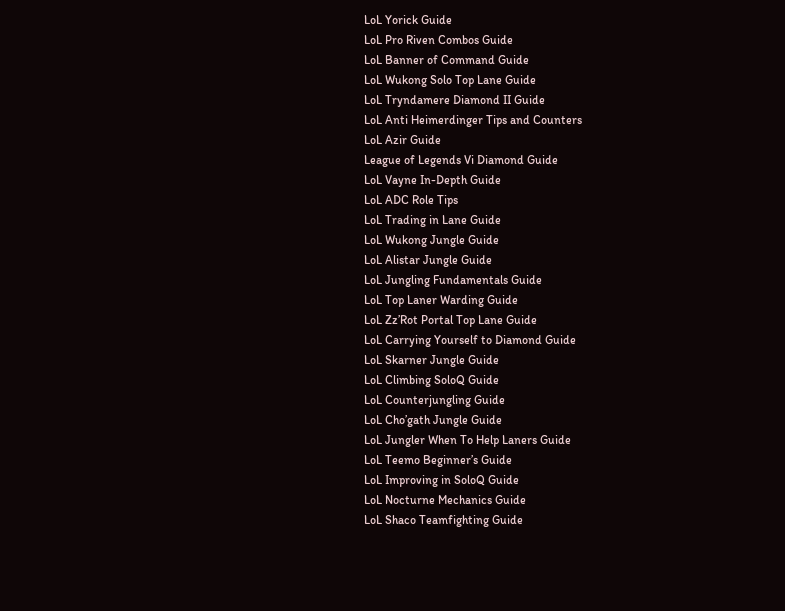LoL Yorick Guide
LoL Pro Riven Combos Guide
LoL Banner of Command Guide
LoL Wukong Solo Top Lane Guide
LoL Tryndamere Diamond II Guide
LoL Anti Heimerdinger Tips and Counters
LoL Azir Guide
League of Legends Vi Diamond Guide
LoL Vayne In-Depth Guide
LoL ADC Role Tips
LoL Trading in Lane Guide
LoL Wukong Jungle Guide
LoL Alistar Jungle Guide
LoL Jungling Fundamentals Guide
LoL Top Laner Warding Guide
LoL Zz’Rot Portal Top Lane Guide
LoL Carrying Yourself to Diamond Guide
LoL Skarner Jungle Guide
LoL Climbing SoloQ Guide
LoL Counterjungling Guide
LoL Cho’gath Jungle Guide
LoL Jungler When To Help Laners Guide
LoL Teemo Beginner’s Guide
LoL Improving in SoloQ Guide
LoL Nocturne Mechanics Guide
LoL Shaco Teamfighting Guide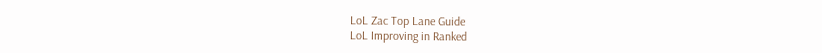LoL Zac Top Lane Guide
LoL Improving in Ranked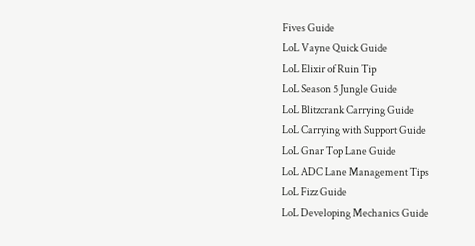Fives Guide
LoL Vayne Quick Guide
LoL Elixir of Ruin Tip
LoL Season 5 Jungle Guide
LoL Blitzcrank Carrying Guide
LoL Carrying with Support Guide
LoL Gnar Top Lane Guide
LoL ADC Lane Management Tips
LoL Fizz Guide
LoL Developing Mechanics Guide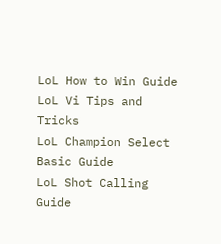LoL How to Win Guide
LoL Vi Tips and Tricks
LoL Champion Select Basic Guide
LoL Shot Calling Guide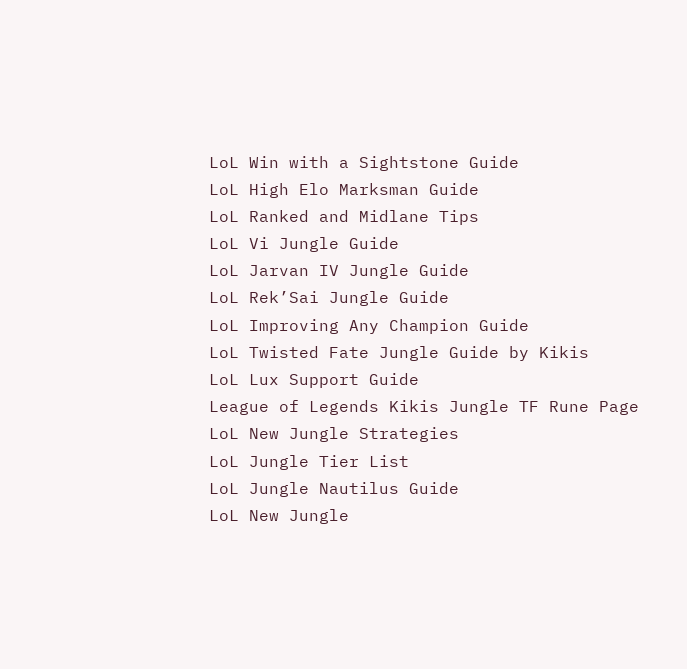LoL Win with a Sightstone Guide
LoL High Elo Marksman Guide
LoL Ranked and Midlane Tips
LoL Vi Jungle Guide
LoL Jarvan IV Jungle Guide
LoL Rek’Sai Jungle Guide
LoL Improving Any Champion Guide
LoL Twisted Fate Jungle Guide by Kikis
LoL Lux Support Guide
League of Legends Kikis Jungle TF Rune Page
LoL New Jungle Strategies
LoL Jungle Tier List
LoL Jungle Nautilus Guide
LoL New Jungle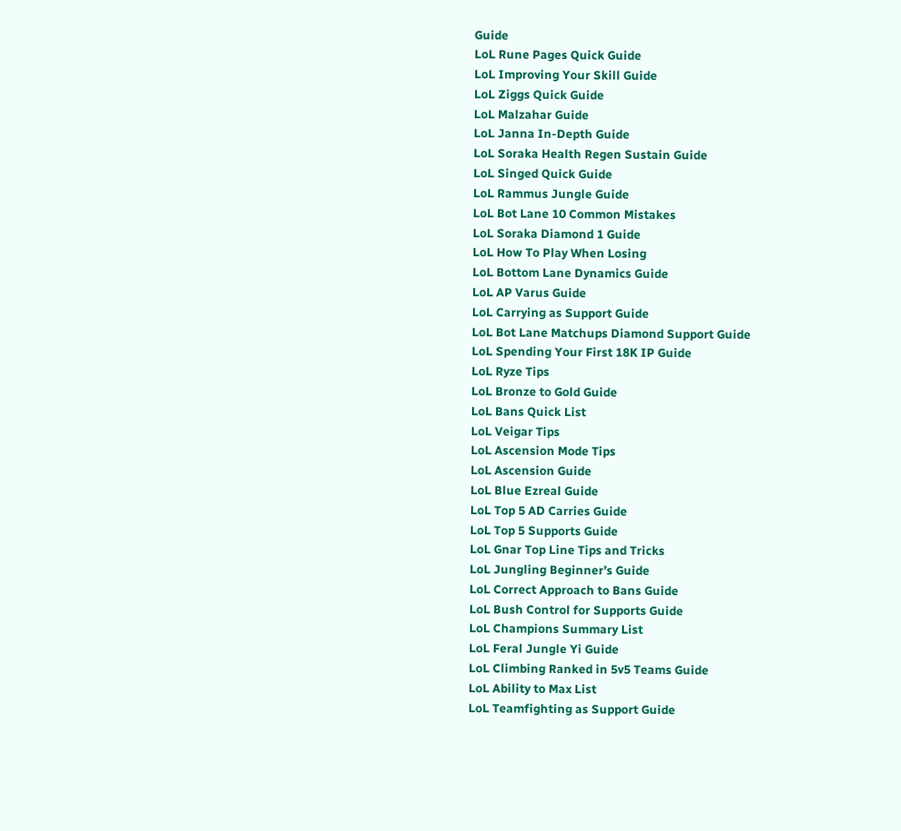Guide
LoL Rune Pages Quick Guide
LoL Improving Your Skill Guide
LoL Ziggs Quick Guide
LoL Malzahar Guide
LoL Janna In-Depth Guide
LoL Soraka Health Regen Sustain Guide
LoL Singed Quick Guide
LoL Rammus Jungle Guide
LoL Bot Lane 10 Common Mistakes
LoL Soraka Diamond 1 Guide
LoL How To Play When Losing
LoL Bottom Lane Dynamics Guide
LoL AP Varus Guide
LoL Carrying as Support Guide
LoL Bot Lane Matchups Diamond Support Guide
LoL Spending Your First 18K IP Guide
LoL Ryze Tips
LoL Bronze to Gold Guide
LoL Bans Quick List
LoL Veigar Tips
LoL Ascension Mode Tips
LoL Ascension Guide
LoL Blue Ezreal Guide
LoL Top 5 AD Carries Guide
LoL Top 5 Supports Guide
LoL Gnar Top Line Tips and Tricks
LoL Jungling Beginner’s Guide
LoL Correct Approach to Bans Guide
LoL Bush Control for Supports Guide
LoL Champions Summary List
LoL Feral Jungle Yi Guide
LoL Climbing Ranked in 5v5 Teams Guide
LoL Ability to Max List
LoL Teamfighting as Support Guide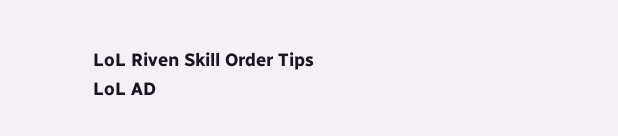LoL Riven Skill Order Tips
LoL AD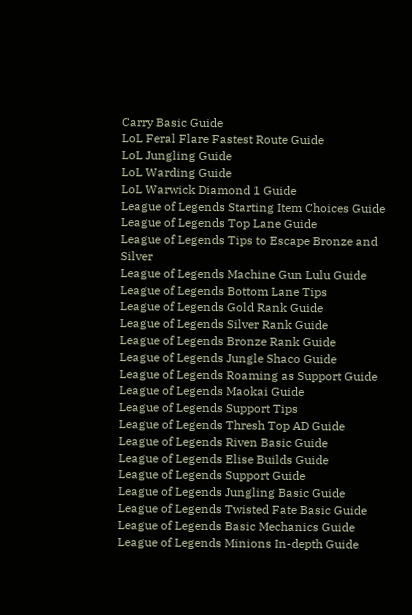Carry Basic Guide
LoL Feral Flare Fastest Route Guide
LoL Jungling Guide
LoL Warding Guide
LoL Warwick Diamond 1 Guide
League of Legends Starting Item Choices Guide
League of Legends Top Lane Guide
League of Legends Tips to Escape Bronze and Silver
League of Legends Machine Gun Lulu Guide
League of Legends Bottom Lane Tips
League of Legends Gold Rank Guide
League of Legends Silver Rank Guide
League of Legends Bronze Rank Guide
League of Legends Jungle Shaco Guide
League of Legends Roaming as Support Guide
League of Legends Maokai Guide
League of Legends Support Tips
League of Legends Thresh Top AD Guide
League of Legends Riven Basic Guide
League of Legends Elise Builds Guide
League of Legends Support Guide
League of Legends Jungling Basic Guide
League of Legends Twisted Fate Basic Guide
League of Legends Basic Mechanics Guide
League of Legends Minions In-depth Guide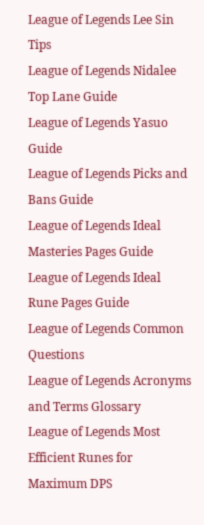League of Legends Lee Sin Tips
League of Legends Nidalee Top Lane Guide
League of Legends Yasuo Guide
League of Legends Picks and Bans Guide
League of Legends Ideal Masteries Pages Guide
League of Legends Ideal Rune Pages Guide
League of Legends Common Questions
League of Legends Acronyms and Terms Glossary
League of Legends Most Efficient Runes for Maximum DPS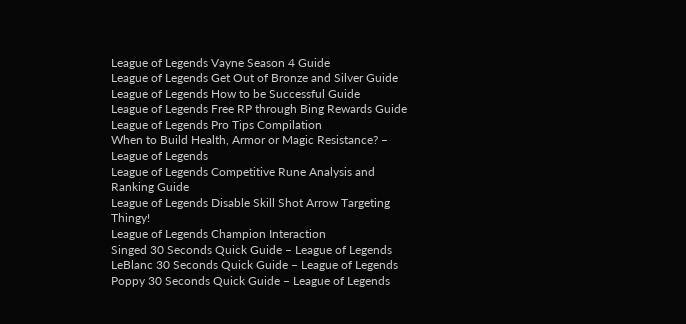League of Legends Vayne Season 4 Guide
League of Legends Get Out of Bronze and Silver Guide
League of Legends How to be Successful Guide
League of Legends Free RP through Bing Rewards Guide
League of Legends Pro Tips Compilation
When to Build Health, Armor or Magic Resistance? – League of Legends
League of Legends Competitive Rune Analysis and Ranking Guide
League of Legends Disable Skill Shot Arrow Targeting Thingy!
League of Legends Champion Interaction
Singed 30 Seconds Quick Guide – League of Legends
LeBlanc 30 Seconds Quick Guide – League of Legends
Poppy 30 Seconds Quick Guide – League of Legends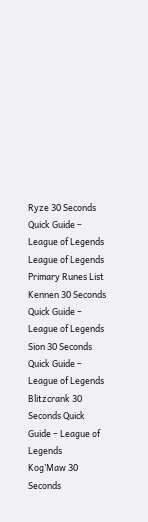Ryze 30 Seconds Quick Guide – League of Legends
League of Legends Primary Runes List
Kennen 30 Seconds Quick Guide – League of Legends
Sion 30 Seconds Quick Guide – League of Legends
Blitzcrank 30 Seconds Quick Guide – League of Legends
Kog’Maw 30 Seconds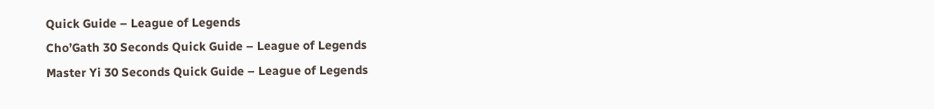Quick Guide – League of Legends
Cho’Gath 30 Seconds Quick Guide – League of Legends
Master Yi 30 Seconds Quick Guide – League of Legends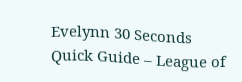Evelynn 30 Seconds Quick Guide – League of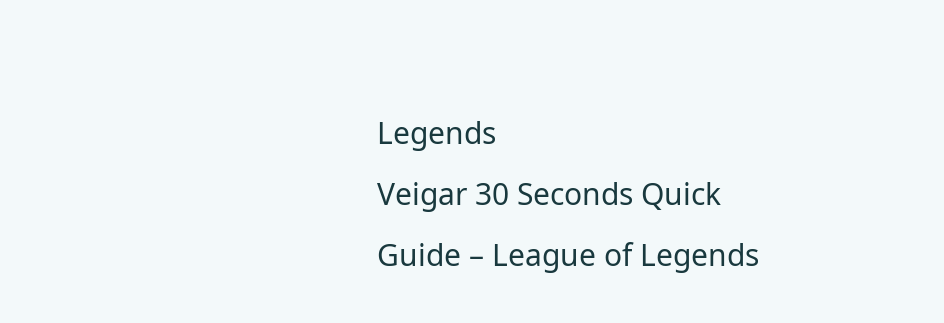Legends
Veigar 30 Seconds Quick Guide – League of Legends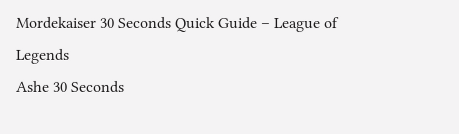Mordekaiser 30 Seconds Quick Guide – League of Legends
Ashe 30 Seconds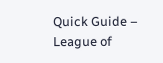Quick Guide – League of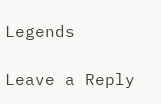Legends

Leave a Reply